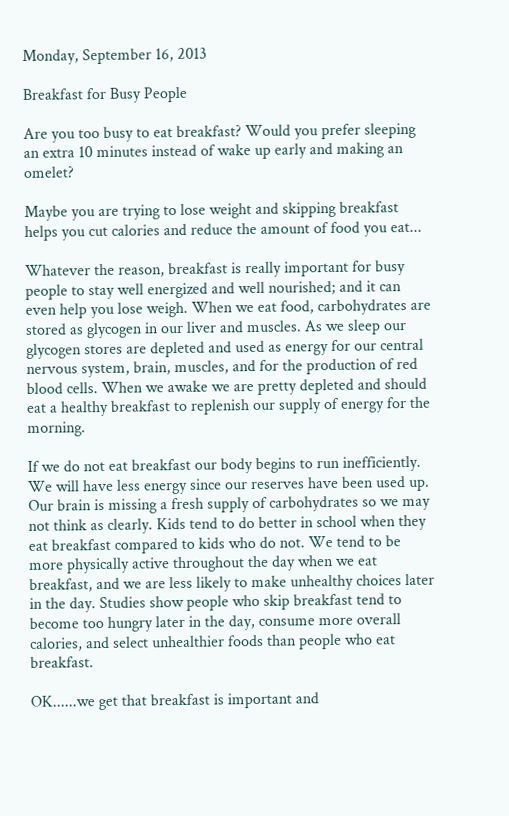Monday, September 16, 2013

Breakfast for Busy People

Are you too busy to eat breakfast? Would you prefer sleeping an extra 10 minutes instead of wake up early and making an omelet?

Maybe you are trying to lose weight and skipping breakfast helps you cut calories and reduce the amount of food you eat...

Whatever the reason, breakfast is really important for busy people to stay well energized and well nourished; and it can even help you lose weigh. When we eat food, carbohydrates are stored as glycogen in our liver and muscles. As we sleep our glycogen stores are depleted and used as energy for our central nervous system, brain, muscles, and for the production of red blood cells. When we awake we are pretty depleted and should eat a healthy breakfast to replenish our supply of energy for the morning.

If we do not eat breakfast our body begins to run inefficiently. We will have less energy since our reserves have been used up. Our brain is missing a fresh supply of carbohydrates so we may not think as clearly. Kids tend to do better in school when they eat breakfast compared to kids who do not. We tend to be more physically active throughout the day when we eat breakfast, and we are less likely to make unhealthy choices later in the day. Studies show people who skip breakfast tend to become too hungry later in the day, consume more overall calories, and select unhealthier foods than people who eat breakfast.

OK......we get that breakfast is important and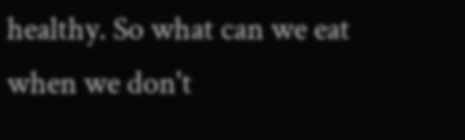healthy. So what can we eat when we don't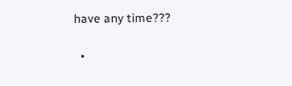have any time???

  •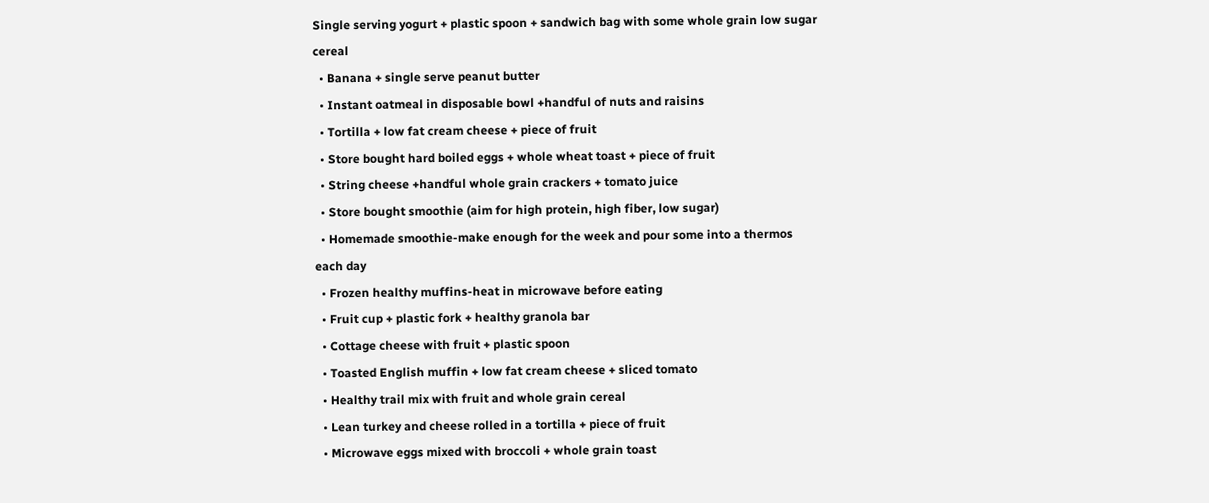Single serving yogurt + plastic spoon + sandwich bag with some whole grain low sugar cereal
  • Banana + single serve peanut butter
  • Instant oatmeal in disposable bowl +handful of nuts and raisins
  • Tortilla + low fat cream cheese + piece of fruit
  • Store bought hard boiled eggs + whole wheat toast + piece of fruit
  • String cheese +handful whole grain crackers + tomato juice
  • Store bought smoothie (aim for high protein, high fiber, low sugar)
  • Homemade smoothie-make enough for the week and pour some into a thermos each day
  • Frozen healthy muffins-heat in microwave before eating
  • Fruit cup + plastic fork + healthy granola bar
  • Cottage cheese with fruit + plastic spoon
  • Toasted English muffin + low fat cream cheese + sliced tomato
  • Healthy trail mix with fruit and whole grain cereal
  • Lean turkey and cheese rolled in a tortilla + piece of fruit
  • Microwave eggs mixed with broccoli + whole grain toast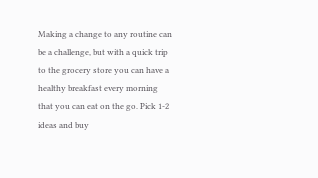Making a change to any routine can be a challenge, but with a quick trip to the grocery store you can have a healthy breakfast every morning that you can eat on the go. Pick 1-2 ideas and buy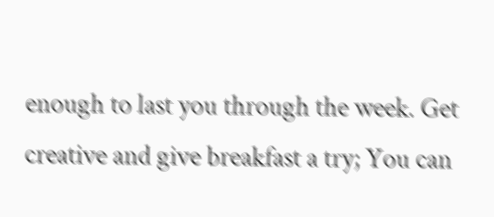enough to last you through the week. Get creative and give breakfast a try; You can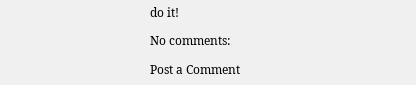do it!

No comments:

Post a Comment